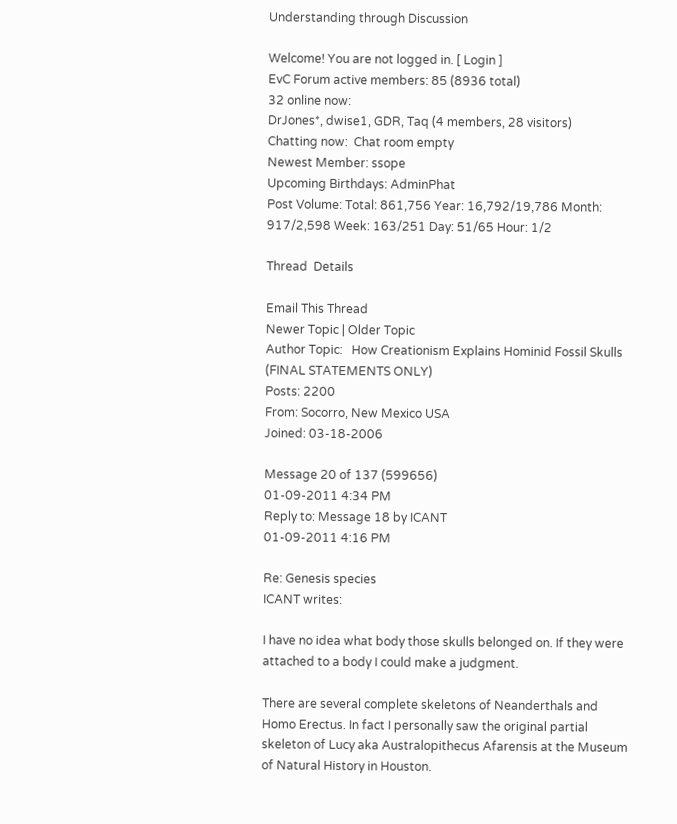Understanding through Discussion

Welcome! You are not logged in. [ Login ]
EvC Forum active members: 85 (8936 total)
32 online now:
DrJones*, dwise1, GDR, Taq (4 members, 28 visitors)
Chatting now:  Chat room empty
Newest Member: ssope
Upcoming Birthdays: AdminPhat
Post Volume: Total: 861,756 Year: 16,792/19,786 Month: 917/2,598 Week: 163/251 Day: 51/65 Hour: 1/2

Thread  Details

Email This Thread
Newer Topic | Older Topic
Author Topic:   How Creationism Explains Hominid Fossil Skulls (FINAL STATEMENTS ONLY)
Posts: 2200
From: Socorro, New Mexico USA
Joined: 03-18-2006

Message 20 of 137 (599656)
01-09-2011 4:34 PM
Reply to: Message 18 by ICANT
01-09-2011 4:16 PM

Re: Genesis species
ICANT writes:

I have no idea what body those skulls belonged on. If they were attached to a body I could make a judgment.

There are several complete skeletons of Neanderthals and Homo Erectus. In fact I personally saw the original partial skeleton of Lucy aka Australopithecus Afarensis at the Museum of Natural History in Houston.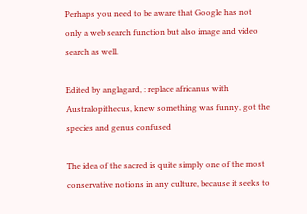Perhaps you need to be aware that Google has not only a web search function but also image and video search as well.

Edited by anglagard, : replace africanus with Australopithecus, knew something was funny, got the species and genus confused

The idea of the sacred is quite simply one of the most conservative notions in any culture, because it seeks to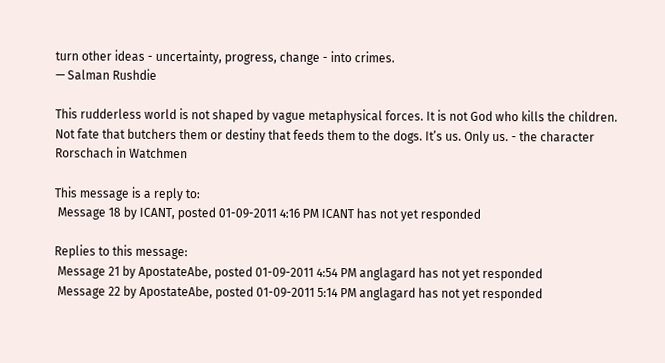turn other ideas - uncertainty, progress, change - into crimes.
— Salman Rushdie

This rudderless world is not shaped by vague metaphysical forces. It is not God who kills the children. Not fate that butchers them or destiny that feeds them to the dogs. It’s us. Only us. - the character Rorschach in Watchmen

This message is a reply to:
 Message 18 by ICANT, posted 01-09-2011 4:16 PM ICANT has not yet responded

Replies to this message:
 Message 21 by ApostateAbe, posted 01-09-2011 4:54 PM anglagard has not yet responded
 Message 22 by ApostateAbe, posted 01-09-2011 5:14 PM anglagard has not yet responded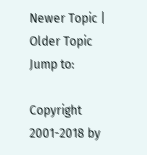Newer Topic | Older Topic
Jump to:

Copyright 2001-2018 by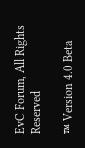EvC Forum, All Rights Reserved

™ Version 4.0 Beta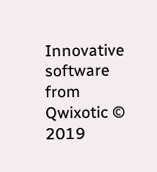Innovative software from Qwixotic © 2019